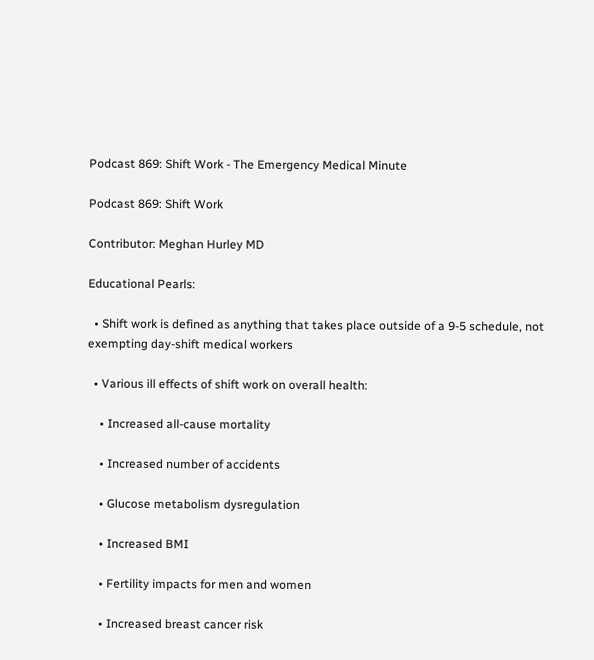Podcast 869: Shift Work - The Emergency Medical Minute

Podcast 869: Shift Work

Contributor: Meghan Hurley MD

Educational Pearls:

  • Shift work is defined as anything that takes place outside of a 9-5 schedule, not exempting day-shift medical workers

  • Various ill effects of shift work on overall health:

    • Increased all-cause mortality

    • Increased number of accidents

    • Glucose metabolism dysregulation

    • Increased BMI

    • Fertility impacts for men and women

    • Increased breast cancer risk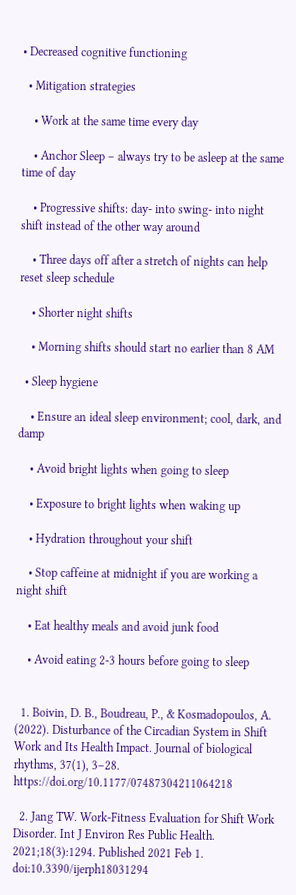• Decreased cognitive functioning

  • Mitigation strategies

    • Work at the same time every day

    • Anchor Sleep – always try to be asleep at the same time of day

    • Progressive shifts: day- into swing- into night shift instead of the other way around

    • Three days off after a stretch of nights can help reset sleep schedule

    • Shorter night shifts

    • Morning shifts should start no earlier than 8 AM

  • Sleep hygiene

    • Ensure an ideal sleep environment; cool, dark, and damp

    • Avoid bright lights when going to sleep

    • Exposure to bright lights when waking up

    • Hydration throughout your shift

    • Stop caffeine at midnight if you are working a night shift

    • Eat healthy meals and avoid junk food

    • Avoid eating 2-3 hours before going to sleep


  1. Boivin, D. B., Boudreau, P., & Kosmadopoulos, A. (2022). Disturbance of the Circadian System in Shift Work and Its Health Impact. Journal of biological rhythms, 37(1), 3–28. https://doi.org/10.1177/07487304211064218

  2. Jang TW. Work-Fitness Evaluation for Shift Work Disorder. Int J Environ Res Public Health. 2021;18(3):1294. Published 2021 Feb 1. doi:10.3390/ijerph18031294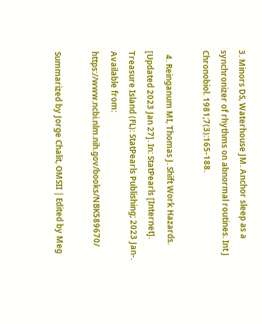3. Minors DS, Waterhouse JM. Anchor sleep as a synchronizer of rhythms on abnormal routines. Int J Chronobiol. 1981;7(3):165-188.

  4. Reinganum MI, Thomas J. Shift Work Hazards. [Updated 2023 Jan 27]. In: StatPearls [Internet]. Treasure Island (FL): StatPearls Publishing; 2023 Jan-. Available from: https://www.ncbi.nlm.nih.gov/books/NBK589670/

Summarized by Jorge Chalit, OMSII | Edited by Meg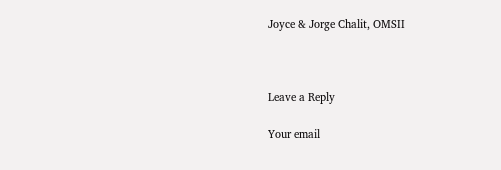Joyce & Jorge Chalit, OMSII



Leave a Reply

Your email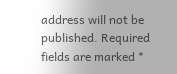address will not be published. Required fields are marked *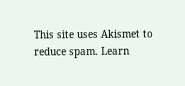This site uses Akismet to reduce spam. Learn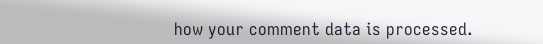how your comment data is processed.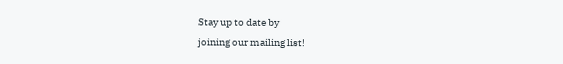Stay up to date by
joining our mailing list!